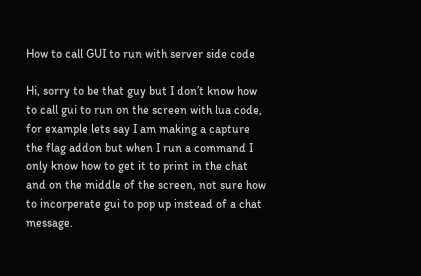How to call GUI to run with server side code

Hi, sorry to be that guy but I don’t know how to call gui to run on the screen with lua code, for example lets say I am making a capture the flag addon but when I run a command I only know how to get it to print in the chat and on the middle of the screen, not sure how to incorperate gui to pop up instead of a chat message.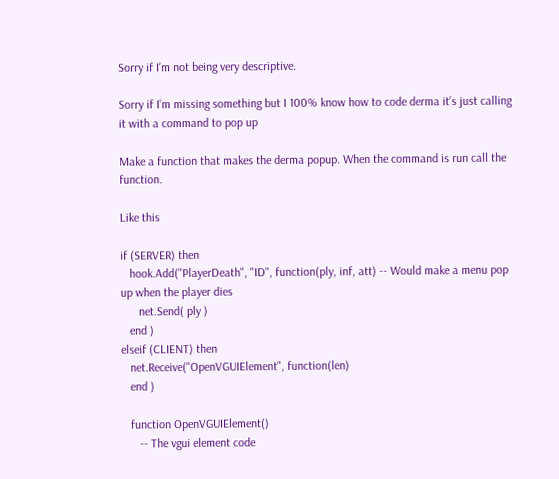Sorry if I’m not being very descriptive.

Sorry if I’m missing something but I 100% know how to code derma it’s just calling it with a command to pop up

Make a function that makes the derma popup. When the command is run call the function.

Like this

if (SERVER) then
   hook.Add("PlayerDeath", "ID", function(ply, inf, att) -- Would make a menu pop up when the player dies
      net.Send( ply )
   end )
elseif (CLIENT) then
   net.Receive("OpenVGUIElement", function(len)
   end )

   function OpenVGUIElement()
      -- The vgui element code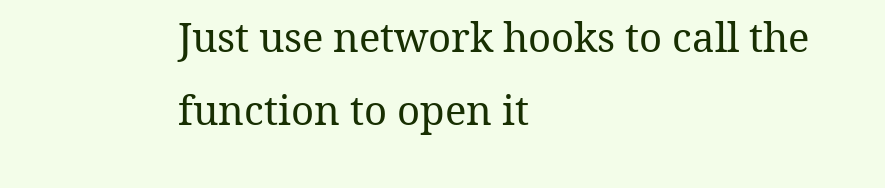Just use network hooks to call the function to open it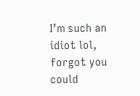I’m such an idiot lol, forgot you could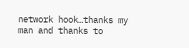network hook…thanks my man and thanks to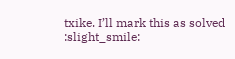txike. I’ll mark this as solved :slight_smile: